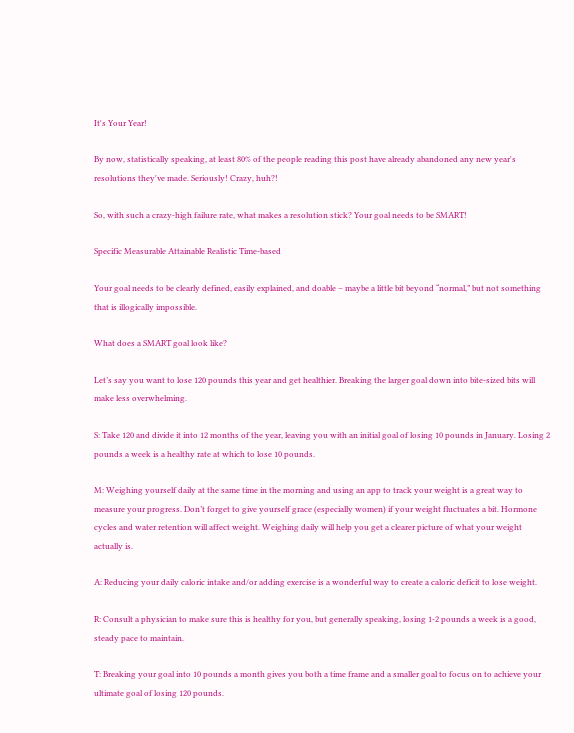It's Your Year!

By now, statistically speaking, at least 80% of the people reading this post have already abandoned any new year's resolutions they've made. Seriously! Crazy, huh?!

So, with such a crazy-high failure rate, what makes a resolution stick? Your goal needs to be SMART!

Specific Measurable Attainable Realistic Time-based

Your goal needs to be clearly defined, easily explained, and doable – maybe a little bit beyond “normal,” but not something that is illogically impossible.

What does a SMART goal look like?

Let’s say you want to lose 120 pounds this year and get healthier. Breaking the larger goal down into bite-sized bits will make less overwhelming.

S: Take 120 and divide it into 12 months of the year, leaving you with an initial goal of losing 10 pounds in January. Losing 2 pounds a week is a healthy rate at which to lose 10 pounds.

M: Weighing yourself daily at the same time in the morning and using an app to track your weight is a great way to measure your progress. Don’t forget to give yourself grace (especially women) if your weight fluctuates a bit. Hormone cycles and water retention will affect weight. Weighing daily will help you get a clearer picture of what your weight actually is.

A: Reducing your daily caloric intake and/or adding exercise is a wonderful way to create a caloric deficit to lose weight.

R: Consult a physician to make sure this is healthy for you, but generally speaking, losing 1-2 pounds a week is a good, steady pace to maintain.

T: Breaking your goal into 10 pounds a month gives you both a time frame and a smaller goal to focus on to achieve your ultimate goal of losing 120 pounds.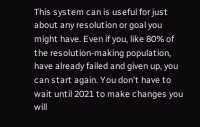This system can is useful for just about any resolution or goal you might have. Even if you, like 80% of the resolution-making population, have already failed and given up, you can start again. You don’t have to wait until 2021 to make changes you will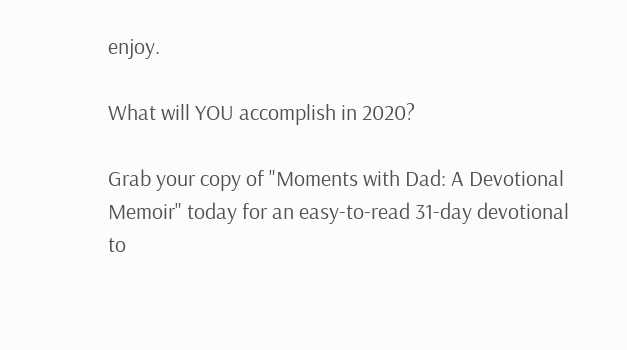enjoy.

What will YOU accomplish in 2020?

Grab your copy of "Moments with Dad: A Devotional Memoir" today for an easy-to-read 31-day devotional to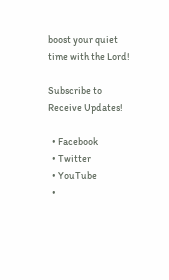boost your quiet time with the Lord!

Subscribe to Receive Updates!

  • Facebook
  • Twitter
  • YouTube
  •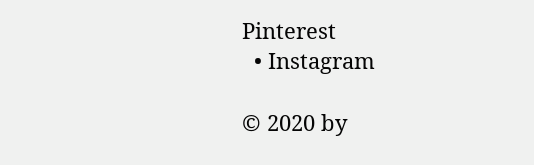Pinterest
  • Instagram

© 2020 by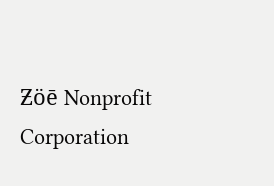Ƶöē Nonprofit Corporation